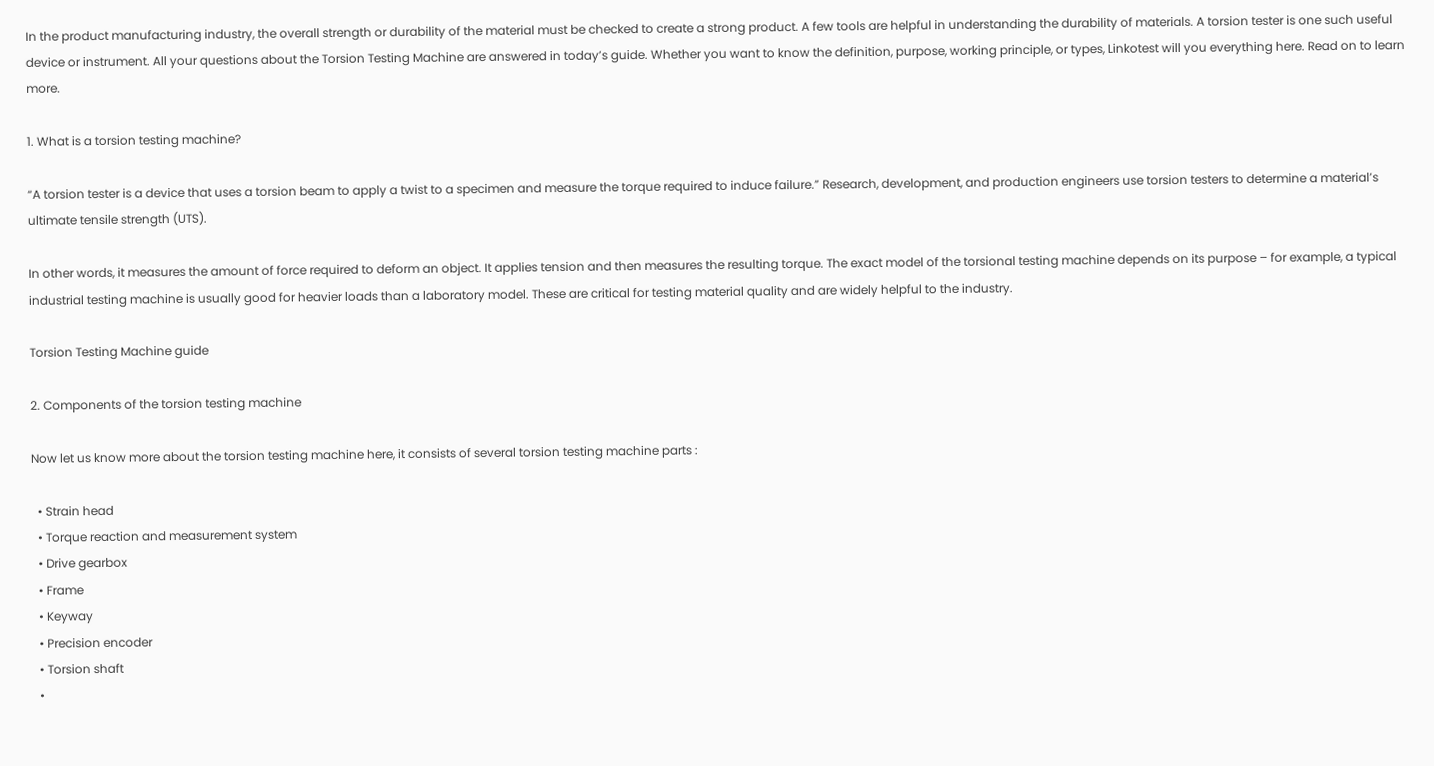In the product manufacturing industry, the overall strength or durability of the material must be checked to create a strong product. A few tools are helpful in understanding the durability of materials. A torsion tester is one such useful device or instrument. All your questions about the Torsion Testing Machine are answered in today’s guide. Whether you want to know the definition, purpose, working principle, or types, Linkotest will you everything here. Read on to learn more.

1. What is a torsion testing machine?

“A torsion tester is a device that uses a torsion beam to apply a twist to a specimen and measure the torque required to induce failure.” Research, development, and production engineers use torsion testers to determine a material’s ultimate tensile strength (UTS).

In other words, it measures the amount of force required to deform an object. It applies tension and then measures the resulting torque. The exact model of the torsional testing machine depends on its purpose – for example, a typical industrial testing machine is usually good for heavier loads than a laboratory model. These are critical for testing material quality and are widely helpful to the industry.

Torsion Testing Machine guide

2. Components of the torsion testing machine

Now let us know more about the torsion testing machine here, it consists of several torsion testing machine parts :

  • Strain head
  • Torque reaction and measurement system
  • Drive gearbox
  • Frame
  • Keyway
  • Precision encoder
  • Torsion shaft
  •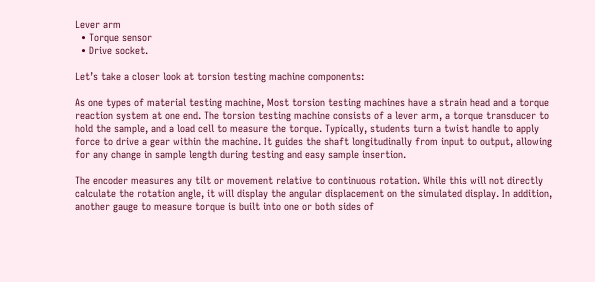Lever arm
  • Torque sensor
  • Drive socket.

Let’s take a closer look at torsion testing machine components:

As one types of material testing machine, Most torsion testing machines have a strain head and a torque reaction system at one end. The torsion testing machine consists of a lever arm, a torque transducer to hold the sample, and a load cell to measure the torque. Typically, students turn a twist handle to apply force to drive a gear within the machine. It guides the shaft longitudinally from input to output, allowing for any change in sample length during testing and easy sample insertion.

The encoder measures any tilt or movement relative to continuous rotation. While this will not directly calculate the rotation angle, it will display the angular displacement on the simulated display. In addition, another gauge to measure torque is built into one or both sides of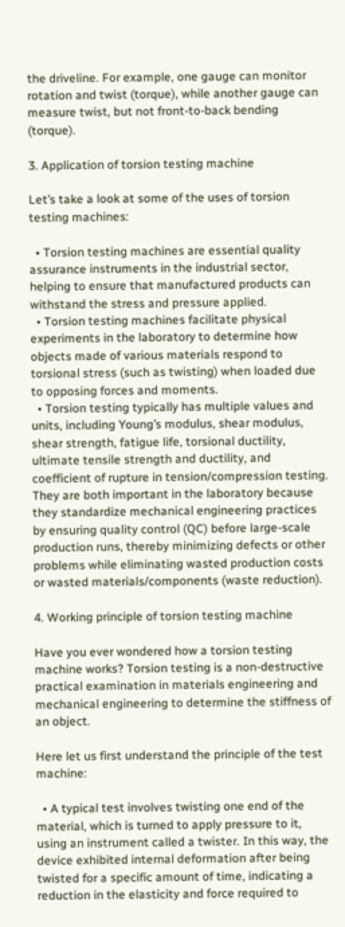the driveline. For example, one gauge can monitor rotation and twist (torque), while another gauge can measure twist, but not front-to-back bending (torque).

3. Application of torsion testing machine

Let’s take a look at some of the uses of torsion testing machines:

  • Torsion testing machines are essential quality assurance instruments in the industrial sector, helping to ensure that manufactured products can withstand the stress and pressure applied.
  • Torsion testing machines facilitate physical experiments in the laboratory to determine how objects made of various materials respond to torsional stress (such as twisting) when loaded due to opposing forces and moments.
  • Torsion testing typically has multiple values and units, including Young’s modulus, shear modulus, shear strength, fatigue life, torsional ductility, ultimate tensile strength and ductility, and coefficient of rupture in tension/compression testing. They are both important in the laboratory because they standardize mechanical engineering practices by ensuring quality control (QC) before large-scale production runs, thereby minimizing defects or other problems while eliminating wasted production costs or wasted materials/components (waste reduction).

4. Working principle of torsion testing machine

Have you ever wondered how a torsion testing machine works? Torsion testing is a non-destructive practical examination in materials engineering and mechanical engineering to determine the stiffness of an object.

Here let us first understand the principle of the test machine:

  • A typical test involves twisting one end of the material, which is turned to apply pressure to it, using an instrument called a twister. In this way, the device exhibited internal deformation after being twisted for a specific amount of time, indicating a reduction in the elasticity and force required to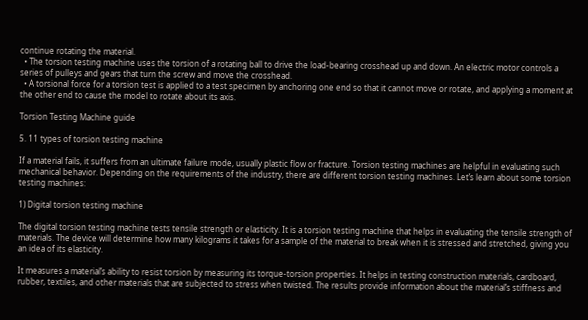continue rotating the material.
  • The torsion testing machine uses the torsion of a rotating ball to drive the load-bearing crosshead up and down. An electric motor controls a series of pulleys and gears that turn the screw and move the crosshead.
  • A torsional force for a torsion test is applied to a test specimen by anchoring one end so that it cannot move or rotate, and applying a moment at the other end to cause the model to rotate about its axis.

Torsion Testing Machine guide

5. 11 types of torsion testing machine

If a material fails, it suffers from an ultimate failure mode, usually plastic flow or fracture. Torsion testing machines are helpful in evaluating such mechanical behavior. Depending on the requirements of the industry, there are different torsion testing machines. Let’s learn about some torsion testing machines:

1) Digital torsion testing machine

The digital torsion testing machine tests tensile strength or elasticity. It is a torsion testing machine that helps in evaluating the tensile strength of materials. The device will determine how many kilograms it takes for a sample of the material to break when it is stressed and stretched, giving you an idea of its elasticity.

It measures a material’s ability to resist torsion by measuring its torque-torsion properties. It helps in testing construction materials, cardboard, rubber, textiles, and other materials that are subjected to stress when twisted. The results provide information about the material’s stiffness and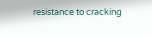resistance to cracking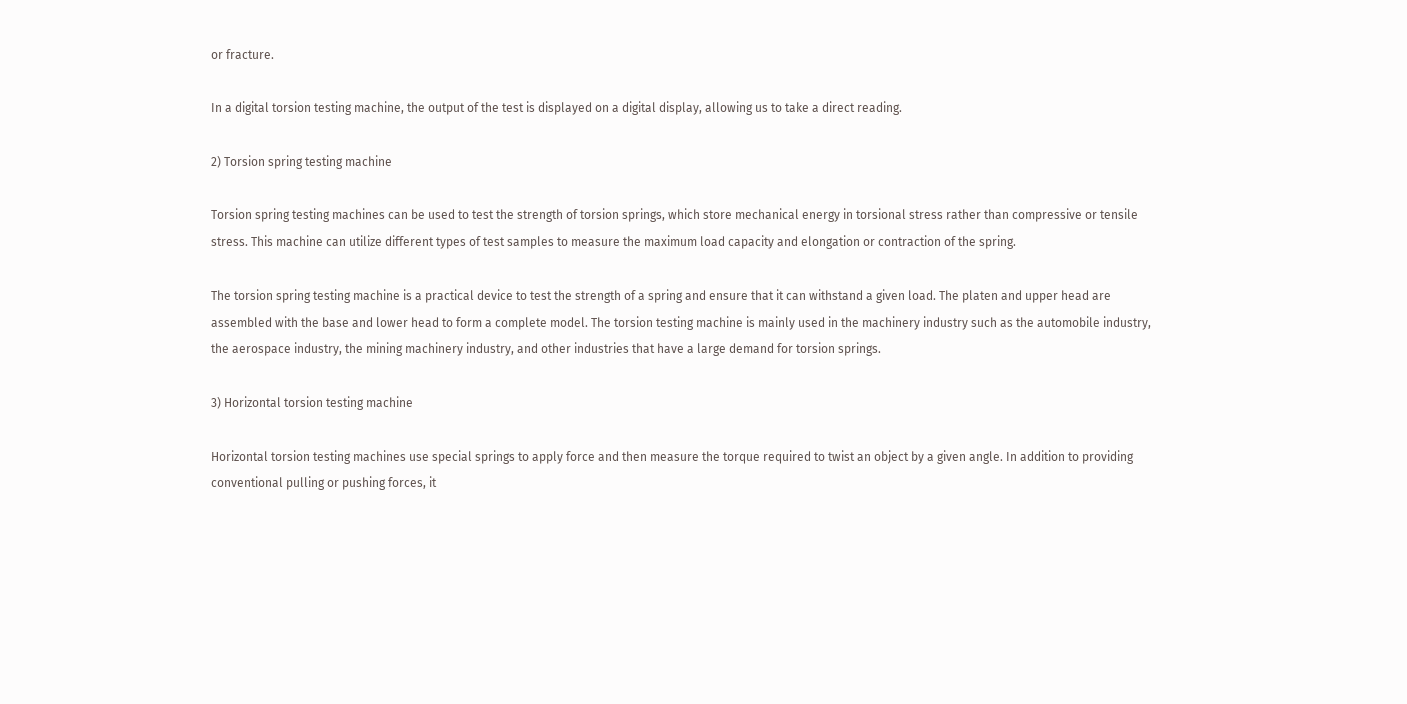or fracture.

In a digital torsion testing machine, the output of the test is displayed on a digital display, allowing us to take a direct reading.

2) Torsion spring testing machine

Torsion spring testing machines can be used to test the strength of torsion springs, which store mechanical energy in torsional stress rather than compressive or tensile stress. This machine can utilize different types of test samples to measure the maximum load capacity and elongation or contraction of the spring.

The torsion spring testing machine is a practical device to test the strength of a spring and ensure that it can withstand a given load. The platen and upper head are assembled with the base and lower head to form a complete model. The torsion testing machine is mainly used in the machinery industry such as the automobile industry, the aerospace industry, the mining machinery industry, and other industries that have a large demand for torsion springs.

3) Horizontal torsion testing machine

Horizontal torsion testing machines use special springs to apply force and then measure the torque required to twist an object by a given angle. In addition to providing conventional pulling or pushing forces, it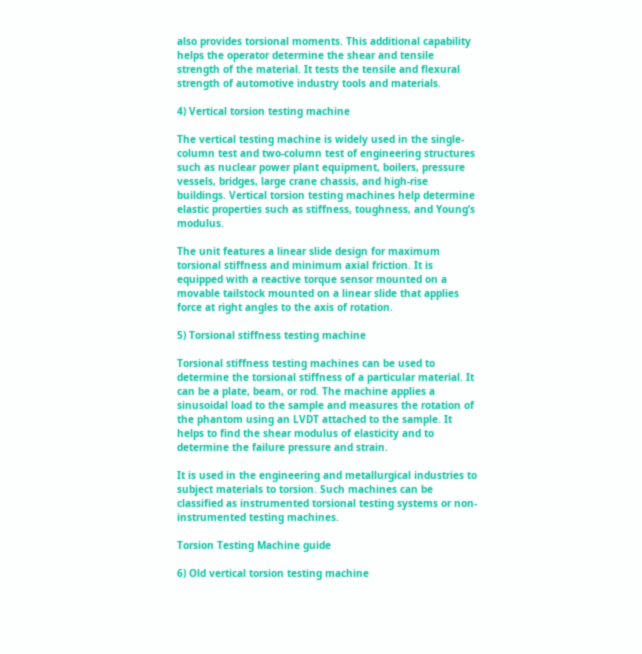also provides torsional moments. This additional capability helps the operator determine the shear and tensile strength of the material. It tests the tensile and flexural strength of automotive industry tools and materials.

4) Vertical torsion testing machine

The vertical testing machine is widely used in the single-column test and two-column test of engineering structures such as nuclear power plant equipment, boilers, pressure vessels, bridges, large crane chassis, and high-rise buildings. Vertical torsion testing machines help determine elastic properties such as stiffness, toughness, and Young’s modulus.

The unit features a linear slide design for maximum torsional stiffness and minimum axial friction. It is equipped with a reactive torque sensor mounted on a movable tailstock mounted on a linear slide that applies force at right angles to the axis of rotation.

5) Torsional stiffness testing machine

Torsional stiffness testing machines can be used to determine the torsional stiffness of a particular material. It can be a plate, beam, or rod. The machine applies a sinusoidal load to the sample and measures the rotation of the phantom using an LVDT attached to the sample. It helps to find the shear modulus of elasticity and to determine the failure pressure and strain.

It is used in the engineering and metallurgical industries to subject materials to torsion. Such machines can be classified as instrumented torsional testing systems or non-instrumented testing machines.

Torsion Testing Machine guide

6) Old vertical torsion testing machine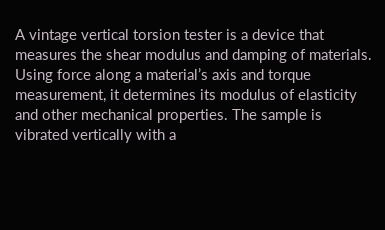A vintage vertical torsion tester is a device that measures the shear modulus and damping of materials. Using force along a material’s axis and torque measurement, it determines its modulus of elasticity and other mechanical properties. The sample is vibrated vertically with a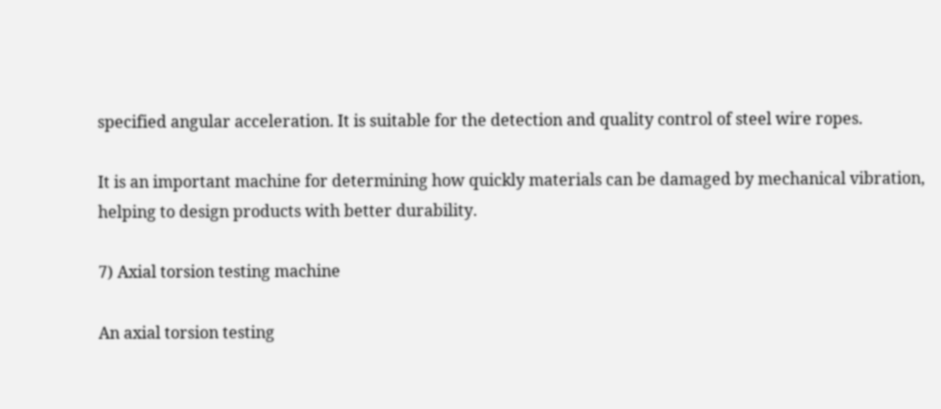specified angular acceleration. It is suitable for the detection and quality control of steel wire ropes.

It is an important machine for determining how quickly materials can be damaged by mechanical vibration, helping to design products with better durability.

7) Axial torsion testing machine

An axial torsion testing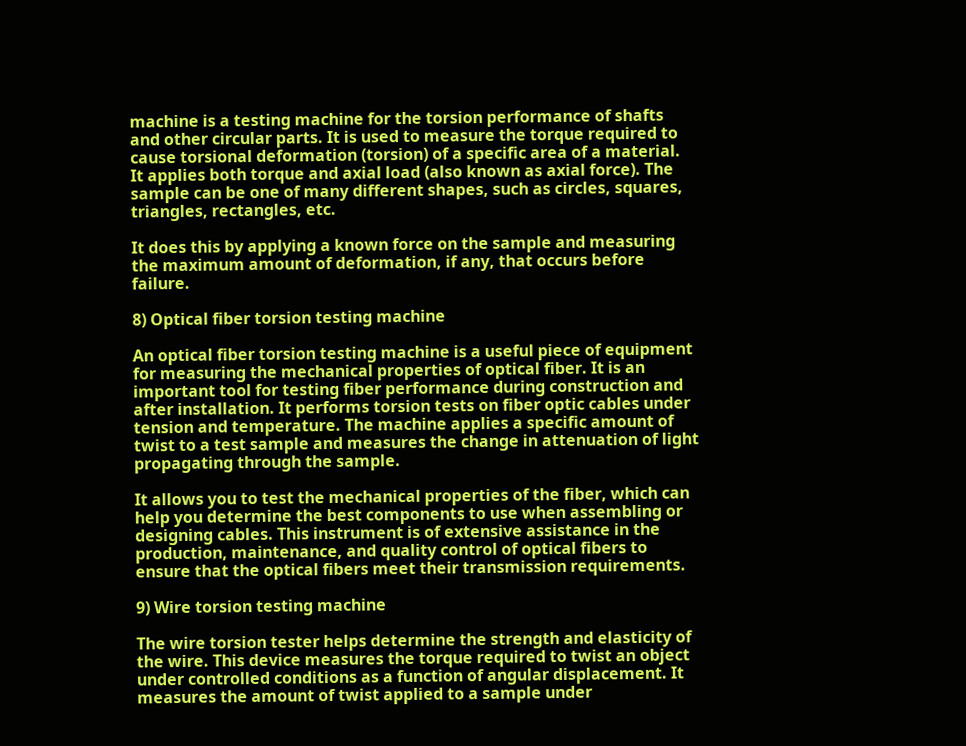machine is a testing machine for the torsion performance of shafts and other circular parts. It is used to measure the torque required to cause torsional deformation (torsion) of a specific area of a material. It applies both torque and axial load (also known as axial force). The sample can be one of many different shapes, such as circles, squares, triangles, rectangles, etc.

It does this by applying a known force on the sample and measuring the maximum amount of deformation, if any, that occurs before failure.

8) Optical fiber torsion testing machine

An optical fiber torsion testing machine is a useful piece of equipment for measuring the mechanical properties of optical fiber. It is an important tool for testing fiber performance during construction and after installation. It performs torsion tests on fiber optic cables under tension and temperature. The machine applies a specific amount of twist to a test sample and measures the change in attenuation of light propagating through the sample.

It allows you to test the mechanical properties of the fiber, which can help you determine the best components to use when assembling or designing cables. This instrument is of extensive assistance in the production, maintenance, and quality control of optical fibers to ensure that the optical fibers meet their transmission requirements.

9) Wire torsion testing machine

The wire torsion tester helps determine the strength and elasticity of the wire. This device measures the torque required to twist an object under controlled conditions as a function of angular displacement. It measures the amount of twist applied to a sample under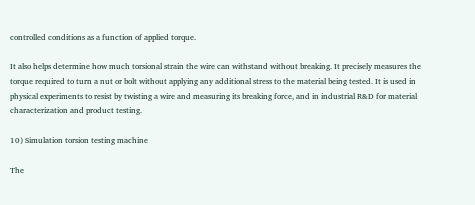controlled conditions as a function of applied torque.

It also helps determine how much torsional strain the wire can withstand without breaking. It precisely measures the torque required to turn a nut or bolt without applying any additional stress to the material being tested. It is used in physical experiments to resist by twisting a wire and measuring its breaking force, and in industrial R&D for material characterization and product testing.

10) Simulation torsion testing machine

The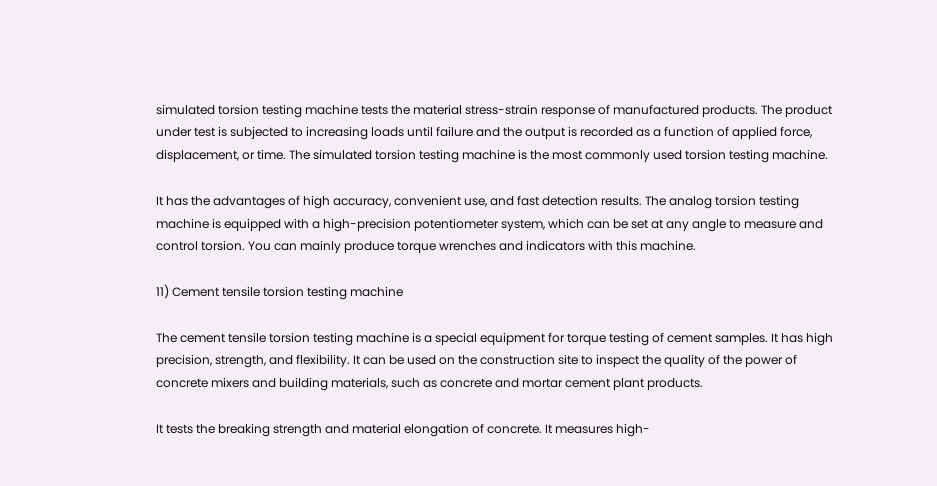simulated torsion testing machine tests the material stress-strain response of manufactured products. The product under test is subjected to increasing loads until failure and the output is recorded as a function of applied force, displacement, or time. The simulated torsion testing machine is the most commonly used torsion testing machine.

It has the advantages of high accuracy, convenient use, and fast detection results. The analog torsion testing machine is equipped with a high-precision potentiometer system, which can be set at any angle to measure and control torsion. You can mainly produce torque wrenches and indicators with this machine.

11) Cement tensile torsion testing machine

The cement tensile torsion testing machine is a special equipment for torque testing of cement samples. It has high precision, strength, and flexibility. It can be used on the construction site to inspect the quality of the power of concrete mixers and building materials, such as concrete and mortar cement plant products.

It tests the breaking strength and material elongation of concrete. It measures high-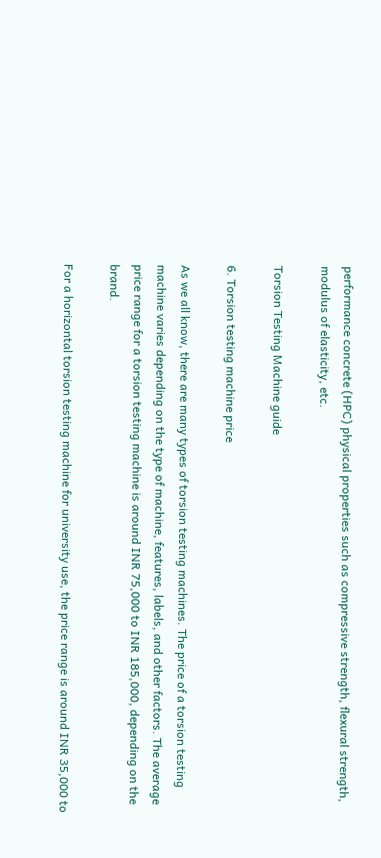performance concrete (HPC) physical properties such as compressive strength, flexural strength, modulus of elasticity, etc.

Torsion Testing Machine guide

6. Torsion testing machine price

As we all know, there are many types of torsion testing machines. The price of a torsion testing machine varies depending on the type of machine, features, labels, and other factors. The average price range for a torsion testing machine is around INR 75,000 to INR 185,000, depending on the brand.

For a horizontal torsion testing machine for university use, the price range is around INR 35,000 to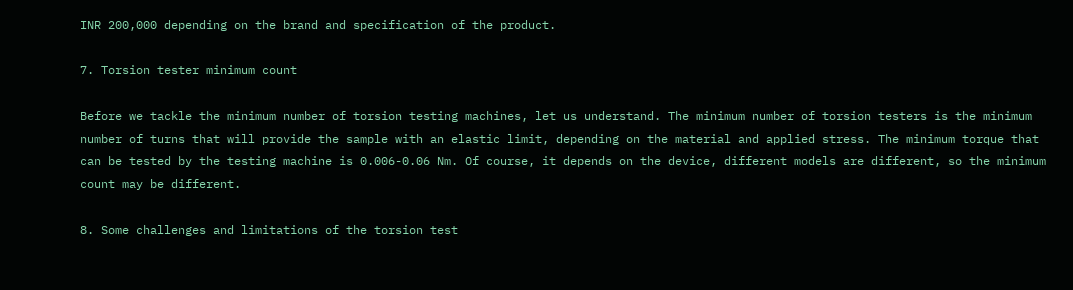INR 200,000 depending on the brand and specification of the product.

7. Torsion tester minimum count

Before we tackle the minimum number of torsion testing machines, let us understand. The minimum number of torsion testers is the minimum number of turns that will provide the sample with an elastic limit, depending on the material and applied stress. The minimum torque that can be tested by the testing machine is 0.006-0.06 Nm. Of course, it depends on the device, different models are different, so the minimum count may be different.

8. Some challenges and limitations of the torsion test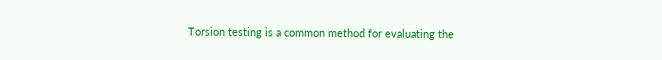Torsion testing is a common method for evaluating the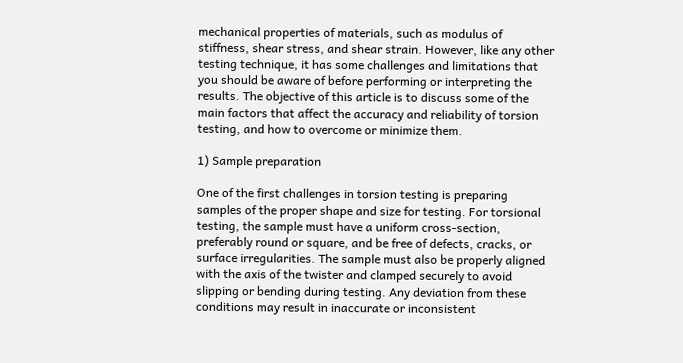mechanical properties of materials, such as modulus of stiffness, shear stress, and shear strain. However, like any other testing technique, it has some challenges and limitations that you should be aware of before performing or interpreting the results. The objective of this article is to discuss some of the main factors that affect the accuracy and reliability of torsion testing, and how to overcome or minimize them.

1) Sample preparation

One of the first challenges in torsion testing is preparing samples of the proper shape and size for testing. For torsional testing, the sample must have a uniform cross-section, preferably round or square, and be free of defects, cracks, or surface irregularities. The sample must also be properly aligned with the axis of the twister and clamped securely to avoid slipping or bending during testing. Any deviation from these conditions may result in inaccurate or inconsistent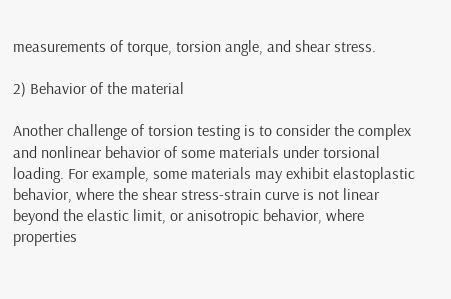measurements of torque, torsion angle, and shear stress.

2) Behavior of the material

Another challenge of torsion testing is to consider the complex and nonlinear behavior of some materials under torsional loading. For example, some materials may exhibit elastoplastic behavior, where the shear stress-strain curve is not linear beyond the elastic limit, or anisotropic behavior, where properties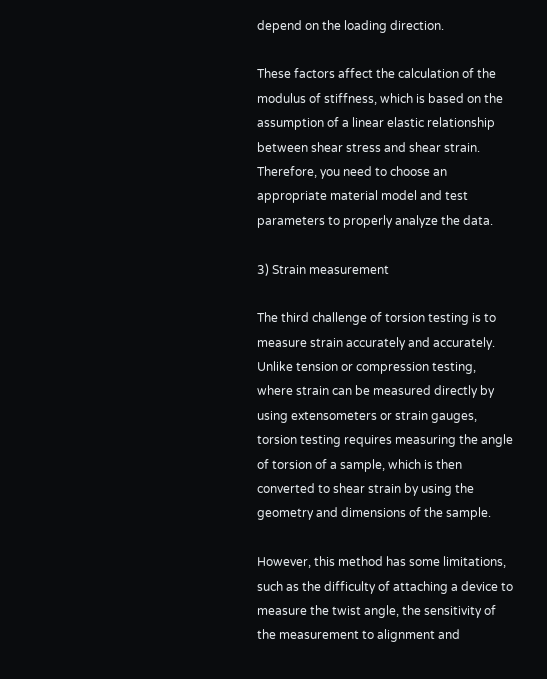depend on the loading direction.

These factors affect the calculation of the modulus of stiffness, which is based on the assumption of a linear elastic relationship between shear stress and shear strain. Therefore, you need to choose an appropriate material model and test parameters to properly analyze the data.

3) Strain measurement

The third challenge of torsion testing is to measure strain accurately and accurately. Unlike tension or compression testing, where strain can be measured directly by using extensometers or strain gauges, torsion testing requires measuring the angle of torsion of a sample, which is then converted to shear strain by using the geometry and dimensions of the sample.

However, this method has some limitations, such as the difficulty of attaching a device to measure the twist angle, the sensitivity of the measurement to alignment and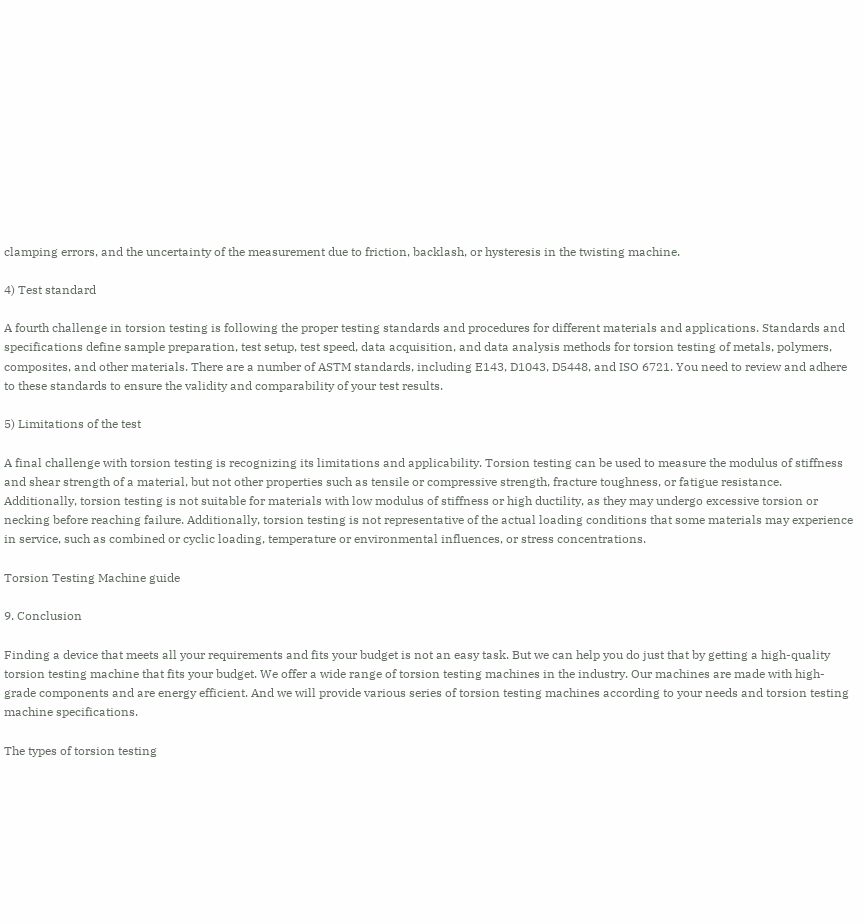clamping errors, and the uncertainty of the measurement due to friction, backlash, or hysteresis in the twisting machine.

4) Test standard

A fourth challenge in torsion testing is following the proper testing standards and procedures for different materials and applications. Standards and specifications define sample preparation, test setup, test speed, data acquisition, and data analysis methods for torsion testing of metals, polymers, composites, and other materials. There are a number of ASTM standards, including E143, D1043, D5448, and ISO 6721. You need to review and adhere to these standards to ensure the validity and comparability of your test results.

5) Limitations of the test

A final challenge with torsion testing is recognizing its limitations and applicability. Torsion testing can be used to measure the modulus of stiffness and shear strength of a material, but not other properties such as tensile or compressive strength, fracture toughness, or fatigue resistance. Additionally, torsion testing is not suitable for materials with low modulus of stiffness or high ductility, as they may undergo excessive torsion or necking before reaching failure. Additionally, torsion testing is not representative of the actual loading conditions that some materials may experience in service, such as combined or cyclic loading, temperature or environmental influences, or stress concentrations.

Torsion Testing Machine guide

9. Conclusion

Finding a device that meets all your requirements and fits your budget is not an easy task. But we can help you do just that by getting a high-quality torsion testing machine that fits your budget. We offer a wide range of torsion testing machines in the industry. Our machines are made with high-grade components and are energy efficient. And we will provide various series of torsion testing machines according to your needs and torsion testing machine specifications.

The types of torsion testing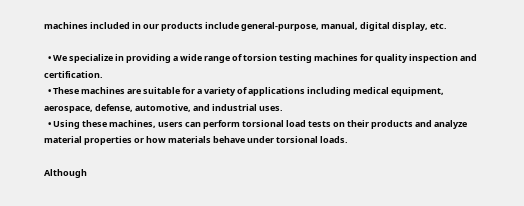machines included in our products include general-purpose, manual, digital display, etc.

  • We specialize in providing a wide range of torsion testing machines for quality inspection and certification.
  • These machines are suitable for a variety of applications including medical equipment, aerospace, defense, automotive, and industrial uses.
  • Using these machines, users can perform torsional load tests on their products and analyze material properties or how materials behave under torsional loads.

Although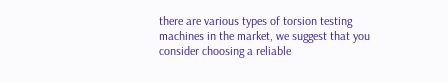there are various types of torsion testing machines in the market, we suggest that you consider choosing a reliable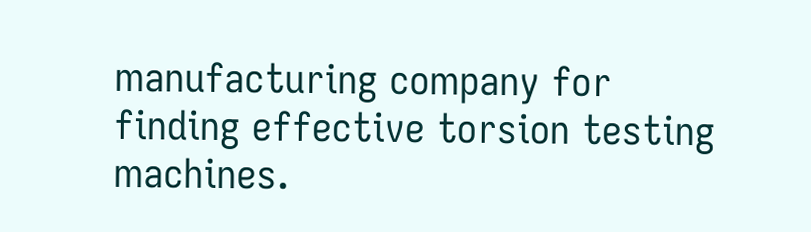manufacturing company for finding effective torsion testing machines.